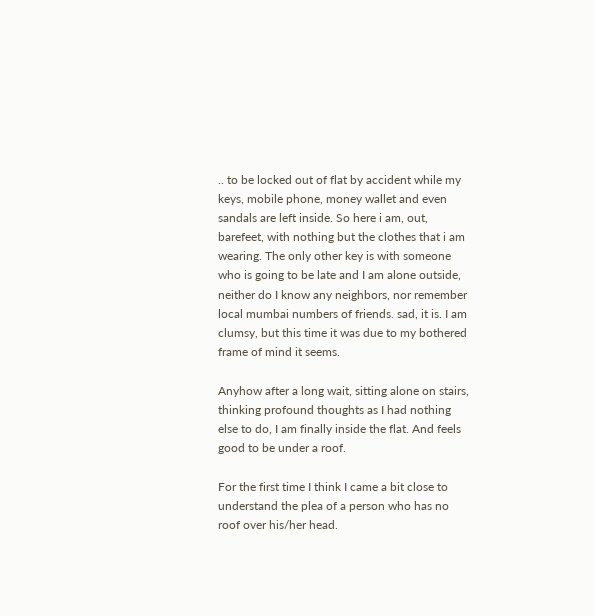.. to be locked out of flat by accident while my keys, mobile phone, money wallet and even sandals are left inside. So here i am, out, barefeet, with nothing but the clothes that i am wearing. The only other key is with someone who is going to be late and I am alone outside, neither do I know any neighbors, nor remember local mumbai numbers of friends. sad, it is. I am clumsy, but this time it was due to my bothered frame of mind it seems.

Anyhow after a long wait, sitting alone on stairs, thinking profound thoughts as I had nothing else to do, I am finally inside the flat. And feels good to be under a roof.

For the first time I think I came a bit close to understand the plea of a person who has no roof over his/her head.